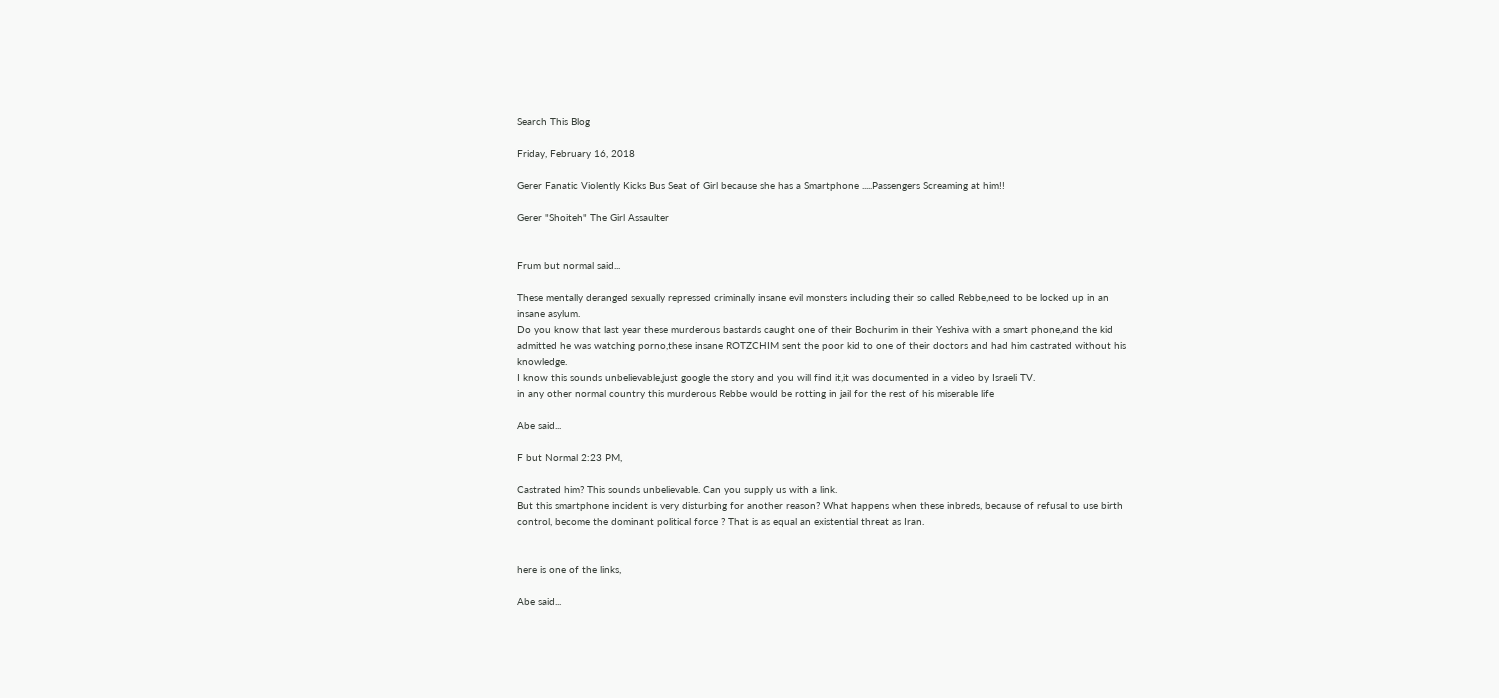Search This Blog

Friday, February 16, 2018

Gerer Fanatic Violently Kicks Bus Seat of Girl because she has a Smartphone .....Passengers Screaming at him!!

Gerer "Shoiteh" The Girl Assaulter


Frum but normal said...

These mentally deranged sexually repressed criminally insane evil monsters including their so called Rebbe,need to be locked up in an insane asylum.
Do you know that last year these murderous bastards caught one of their Bochurim in their Yeshiva with a smart phone,and the kid admitted he was watching porno,these insane ROTZCHIM sent the poor kid to one of their doctors and had him castrated without his knowledge.
I know this sounds unbelievable,just google the story and you will find it,it was documented in a video by Israeli TV.
in any other normal country this murderous Rebbe would be rotting in jail for the rest of his miserable life

Abe said...

F but Normal 2:23 PM,

Castrated him? This sounds unbelievable. Can you supply us with a link.
But this smartphone incident is very disturbing for another reason? What happens when these inbreds, because of refusal to use birth control, become the dominant political force ? That is as equal an existential threat as Iran.


here is one of the links,

Abe said...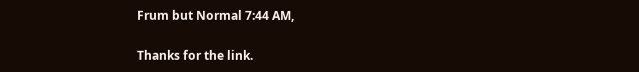Frum but Normal 7:44 AM,

Thanks for the link.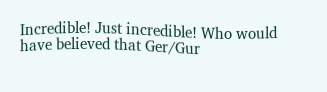Incredible! Just incredible! Who would have believed that Ger/Gur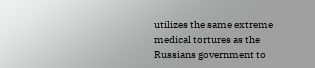utilizes the same extreme medical tortures as the Russians government to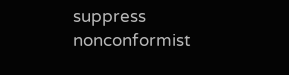suppress nonconformist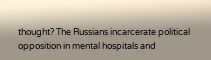thought? The Russians incarcerate political opposition in mental hospitals and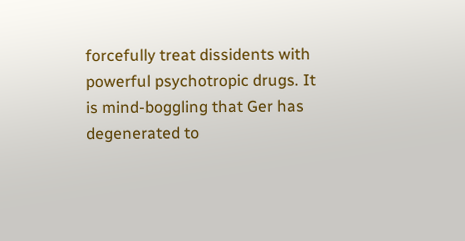forcefully treat dissidents with powerful psychotropic drugs. It is mind-boggling that Ger has degenerated to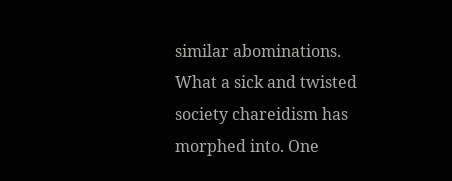similar abominations. What a sick and twisted society chareidism has morphed into. One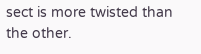sect is more twisted than the other.